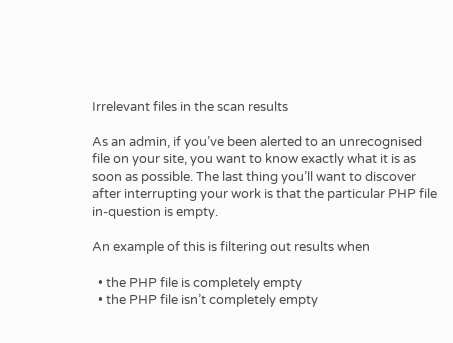Irrelevant files in the scan results

As an admin, if you’ve been alerted to an unrecognised file on your site, you want to know exactly what it is as soon as possible. The last thing you’ll want to discover after interrupting your work is that the particular PHP file in-question is empty.

An example of this is filtering out results when

  • the PHP file is completely empty
  • the PHP file isn’t completely empty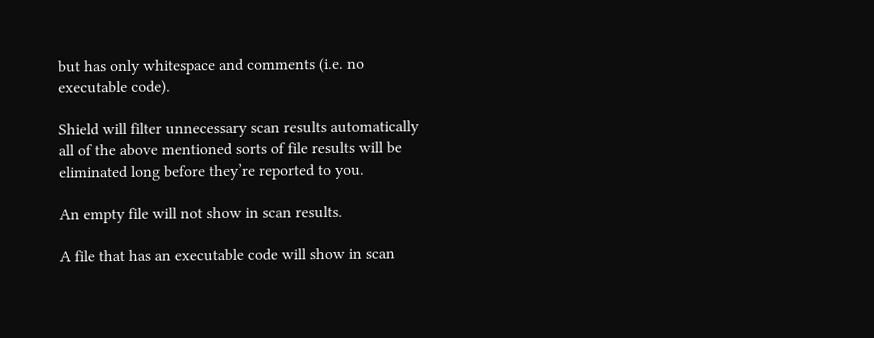but has only whitespace and comments (i.e. no executable code).

Shield will filter unnecessary scan results automatically all of the above mentioned sorts of file results will be eliminated long before they’re reported to you.

An empty file will not show in scan results.

A file that has an executable code will show in scan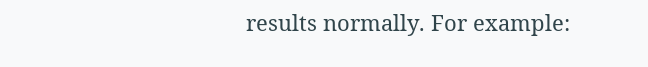results normally. For example: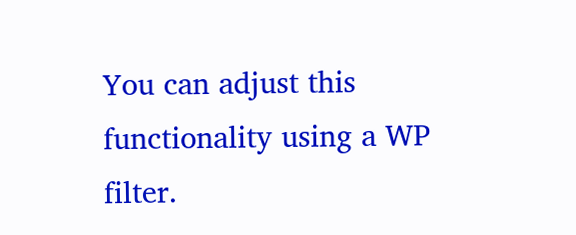You can adjust this functionality using a WP filter.